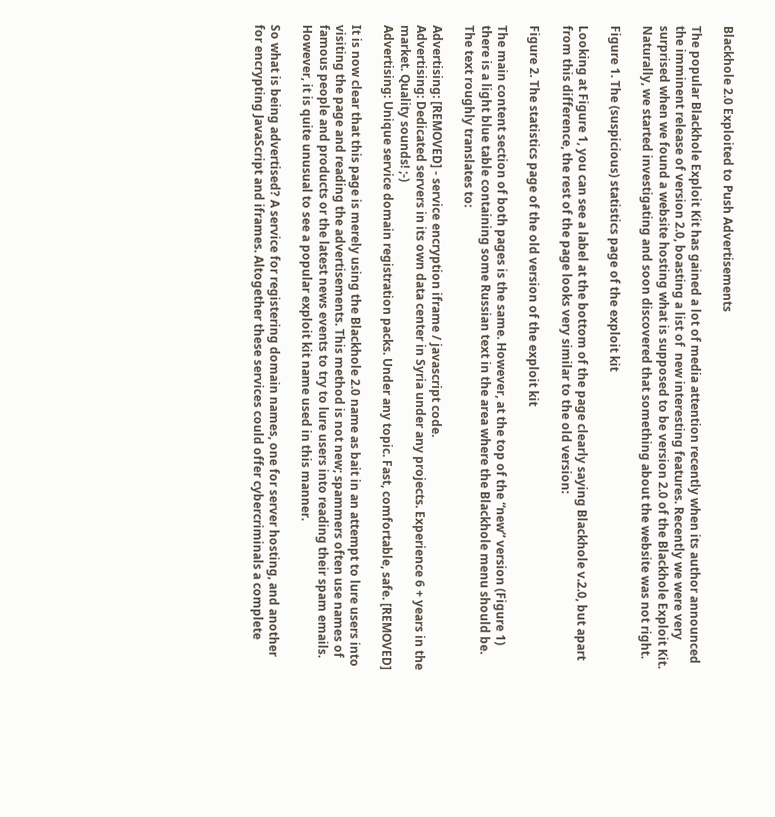Blackhole 2.0 Exploited to Push Advertisements

The popular Blackhole Exploit Kit has gained a lot of media attention recently when its author announced the imminent release of version 2.0, boasting a list of  new interesting features. Recently we were very surprised when we found a website hosting what is supposed to be version 2.0 of the Blackhole Exploit Kit. Naturally, we started investigating and soon discovered that something about the website was not right.

Figure 1. The (suspicious) statistics page of the exploit kit

Looking at Figure 1, you can see a label at the bottom of the page clearly saying Blackhole v.2.0, but apart from this difference, the rest of the page looks very similar to the old version:

Figure 2. The statistics page of the old version of the exploit kit

The main content section of both pages is the same. However, at the top of the “new” version (Figure 1) there is a light blue table containing some Russian text in the area where the Blackhole menu should be. The text roughly translates to:

Advertising: [REMOVED] - service encryption iframe / javascript code.
Advertising: Dedicated servers in its own data center in Syria under any projects. Experience 6 + years in the market. Quality sounds! ;-)
Advertising: Unique service domain registration packs. Under any topic. Fast, comfortable, safe. [REMOVED]

It is now clear that this page is merely using the Blackhole 2.0 name as bait in an attempt to lure users into visiting the page and reading the advertisements. This method is not new; spammers often use names of famous people and products or the latest news events to try to lure users into reading their spam emails. However, it is quite unusual to see a popular exploit kit name used in this manner.

So what is being advertised? A service for registering domain names, one for server hosting, and another for encrypting JavaScript and iframes. Altogether these services could offer cybercriminals a complete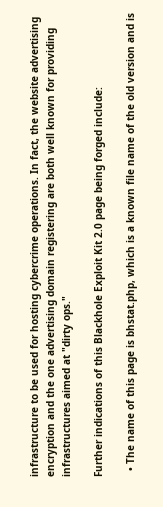infrastructure to be used for hosting cybercrime operations. In fact, the website advertising encryption and the one advertising domain registering are both well known for providing infrastructures aimed at "dirty ops."

Further indications of this Blackhole Exploit Kit 2.0 page being forged include:

  • The name of this page is bhstat.php, which is a known file name of the old version and is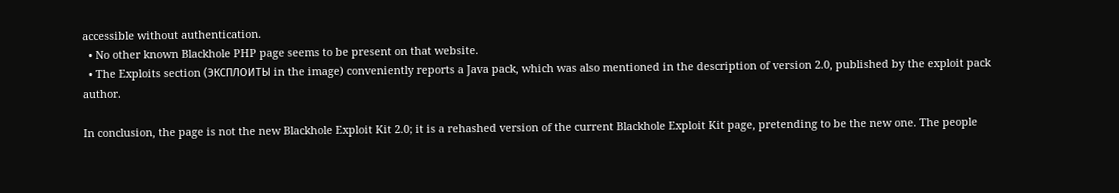accessible without authentication.
  • No other known Blackhole PHP page seems to be present on that website.
  • The Exploits section (ЭКСПЛОИТЫ in the image) conveniently reports a Java pack, which was also mentioned in the description of version 2.0, published by the exploit pack author.

In conclusion, the page is not the new Blackhole Exploit Kit 2.0; it is a rehashed version of the current Blackhole Exploit Kit page, pretending to be the new one. The people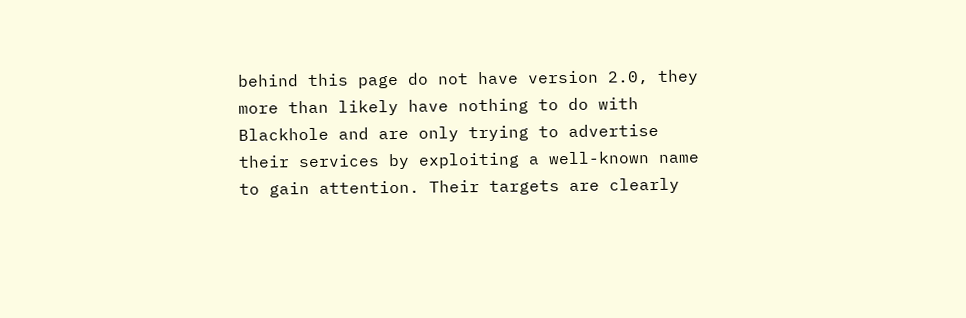behind this page do not have version 2.0, they more than likely have nothing to do with Blackhole and are only trying to advertise their services by exploiting a well-known name to gain attention. Their targets are clearly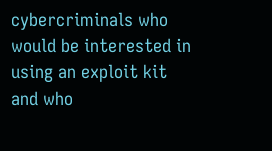cybercriminals who would be interested in using an exploit kit and who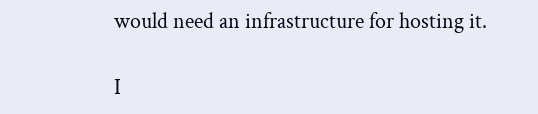would need an infrastructure for hosting it.

I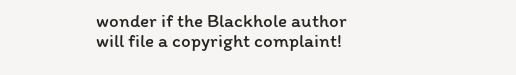wonder if the Blackhole author will file a copyright complaint!